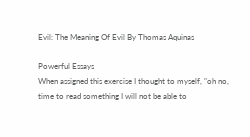Evil: The Meaning Of Evil By Thomas Aquinas

Powerful Essays
When assigned this exercise I thought to myself, "oh no, time to read something I will not be able to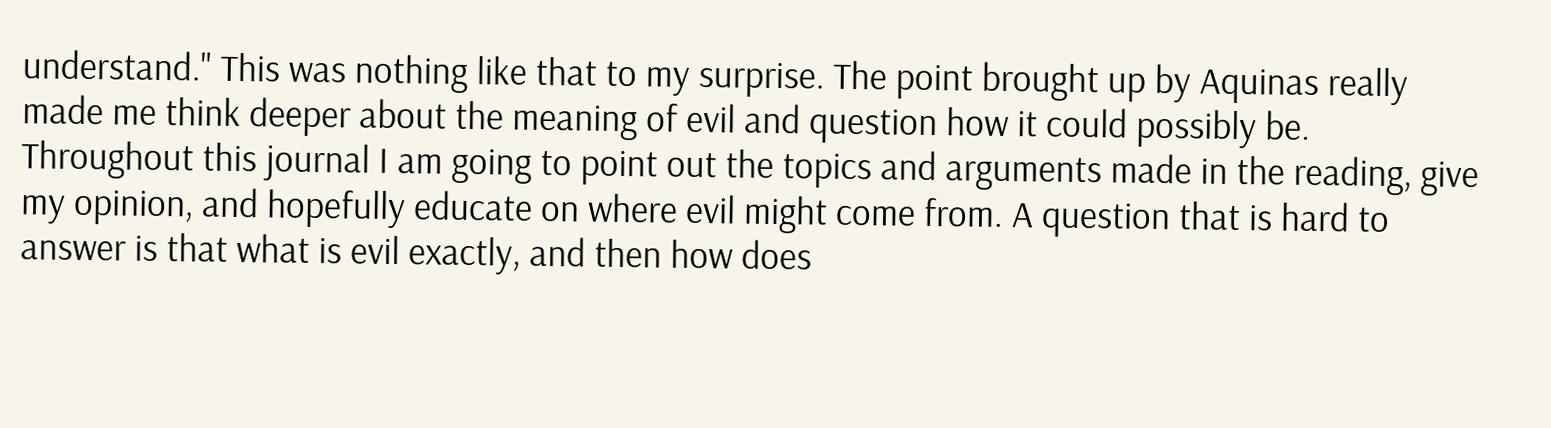understand." This was nothing like that to my surprise. The point brought up by Aquinas really made me think deeper about the meaning of evil and question how it could possibly be. Throughout this journal I am going to point out the topics and arguments made in the reading, give my opinion, and hopefully educate on where evil might come from. A question that is hard to answer is that what is evil exactly, and then how does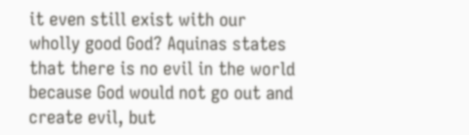it even still exist with our wholly good God? Aquinas states that there is no evil in the world because God would not go out and create evil, but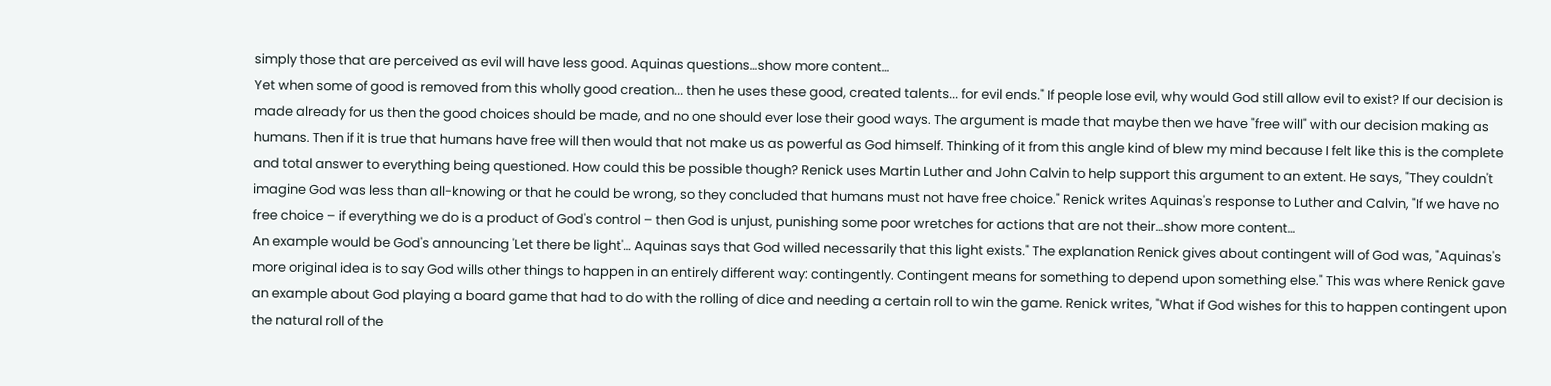simply those that are perceived as evil will have less good. Aquinas questions…show more content…
Yet when some of good is removed from this wholly good creation... then he uses these good, created talents... for evil ends." If people lose evil, why would God still allow evil to exist? If our decision is made already for us then the good choices should be made, and no one should ever lose their good ways. The argument is made that maybe then we have "free will" with our decision making as humans. Then if it is true that humans have free will then would that not make us as powerful as God himself. Thinking of it from this angle kind of blew my mind because I felt like this is the complete and total answer to everything being questioned. How could this be possible though? Renick uses Martin Luther and John Calvin to help support this argument to an extent. He says, "They couldn't imagine God was less than all-knowing or that he could be wrong, so they concluded that humans must not have free choice." Renick writes Aquinas's response to Luther and Calvin, "If we have no free choice – if everything we do is a product of God's control – then God is unjust, punishing some poor wretches for actions that are not their…show more content…
An example would be God's announcing 'Let there be light'… Aquinas says that God willed necessarily that this light exists." The explanation Renick gives about contingent will of God was, "Aquinas's more original idea is to say God wills other things to happen in an entirely different way: contingently. Contingent means for something to depend upon something else." This was where Renick gave an example about God playing a board game that had to do with the rolling of dice and needing a certain roll to win the game. Renick writes, "What if God wishes for this to happen contingent upon the natural roll of the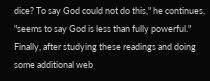dice? To say God could not do this," he continues, "seems to say God is less than fully powerful." Finally, after studying these readings and doing some additional web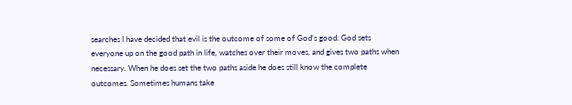searches I have decided that evil is the outcome of some of God's good. God sets everyone up on the good path in life, watches over their moves, and gives two paths when necessary. When he does set the two paths aside he does still know the complete outcomes. Sometimes humans take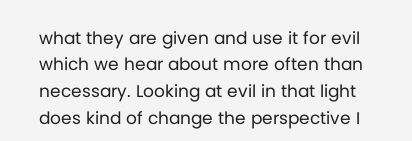what they are given and use it for evil which we hear about more often than necessary. Looking at evil in that light does kind of change the perspective I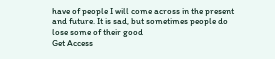have of people I will come across in the present and future. It is sad, but sometimes people do lose some of their good
Get Access